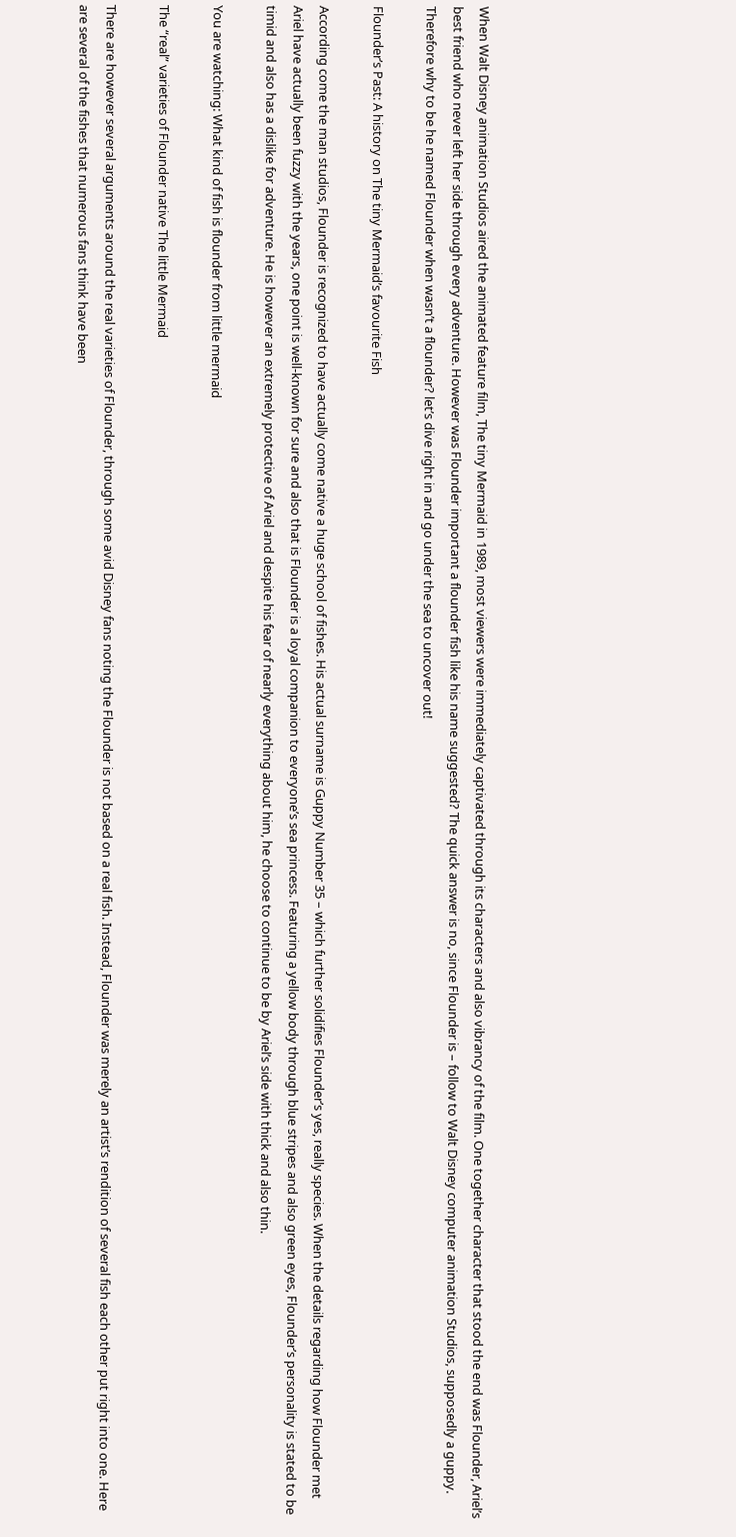When Walt Disney animation Studios aired the animated feature film, The tiny Mermaid in 1989, most viewers were immediately captivated through its characters and also vibrancy of the film. One together character that stood the end was Flounder, Ariel’s best friend who never left her side through every adventure. However was Flounder important a flounder fish like his name suggested? The quick answer is no, since Flounder is – follow to Walt Disney computer animation Studios, supposedly a guppy. Therefore why to be he named Flounder when wasn’t a flounder? let’s dive right in and go under the sea to uncover out!

Flounder’s Past: A history on The tiny Mermaid’s favourite Fish

According come the man studios, Flounder is recognized to have actually come native a huge school of fishes. His actual surname is Guppy Number 35 – which further solidifies Flounder’s yes, really species. When the details regarding how Flounder met Ariel have actually been fuzzy with the years, one point is well-known for sure and also that is Flounder is a loyal companion to everyone’s sea princess. Featuring a yellow body through blue stripes and also green eyes, Flounder’s personality is stated to be timid and also has a dislike for adventure. He is however an extremely protective of Ariel and despite his fear of nearly everything about him, he choose to continue to be by Ariel’s side with thick and also thin.

You are watching: What kind of fish is flounder from little mermaid

The “real” varieties of Flounder native The little Mermaid

There are however several arguments around the real varieties of Flounder, through some avid Disney fans noting the Flounder is not based on a real fish. Instead, Flounder was merely an artist’s rendition of several fish each other put right into one. Here are several of the fishes that numerous fans think have been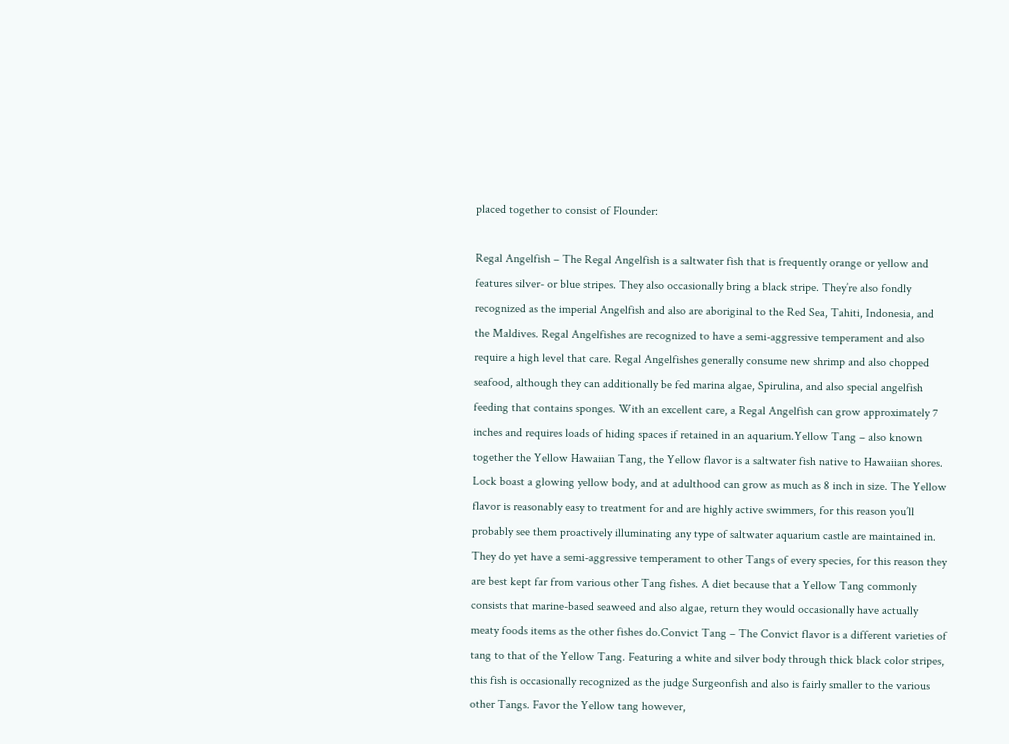placed together to consist of Flounder:

Regal Angelfish – The Regal Angelfish is a saltwater fish that is frequently orange or yellow and features silver- or blue stripes. They also occasionally bring a black stripe. They’re also fondly recognized as the imperial Angelfish and also are aboriginal to the Red Sea, Tahiti, Indonesia, and the Maldives. Regal Angelfishes are recognized to have a semi-aggressive temperament and also require a high level that care. Regal Angelfishes generally consume new shrimp and also chopped seafood, although they can additionally be fed marina algae, Spirulina, and also special angelfish feeding that contains sponges. With an excellent care, a Regal Angelfish can grow approximately 7 inches and requires loads of hiding spaces if retained in an aquarium.Yellow Tang – also known together the Yellow Hawaiian Tang, the Yellow flavor is a saltwater fish native to Hawaiian shores. Lock boast a glowing yellow body, and at adulthood can grow as much as 8 inch in size. The Yellow flavor is reasonably easy to treatment for and are highly active swimmers, for this reason you’ll probably see them proactively illuminating any type of saltwater aquarium castle are maintained in. They do yet have a semi-aggressive temperament to other Tangs of every species, for this reason they are best kept far from various other Tang fishes. A diet because that a Yellow Tang commonly consists that marine-based seaweed and also algae, return they would occasionally have actually meaty foods items as the other fishes do.Convict Tang – The Convict flavor is a different varieties of tang to that of the Yellow Tang. Featuring a white and silver body through thick black color stripes, this fish is occasionally recognized as the judge Surgeonfish and also is fairly smaller to the various other Tangs. Favor the Yellow tang however,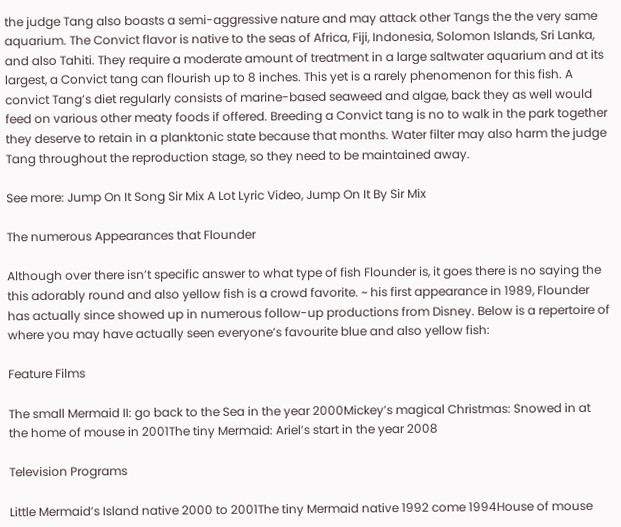the judge Tang also boasts a semi-aggressive nature and may attack other Tangs the the very same aquarium. The Convict flavor is native to the seas of Africa, Fiji, Indonesia, Solomon Islands, Sri Lanka, and also Tahiti. They require a moderate amount of treatment in a large saltwater aquarium and at its largest, a Convict tang can flourish up to 8 inches. This yet is a rarely phenomenon for this fish. A convict Tang’s diet regularly consists of marine-based seaweed and algae, back they as well would feed on various other meaty foods if offered. Breeding a Convict tang is no to walk in the park together they deserve to retain in a planktonic state because that months. Water filter may also harm the judge Tang throughout the reproduction stage, so they need to be maintained away.

See more: Jump On It Song Sir Mix A Lot Lyric Video, Jump On It By Sir Mix

The numerous Appearances that Flounder

Although over there isn’t specific answer to what type of fish Flounder is, it goes there is no saying the this adorably round and also yellow fish is a crowd favorite. ~ his first appearance in 1989, Flounder has actually since showed up in numerous follow-up productions from Disney. Below is a repertoire of where you may have actually seen everyone’s favourite blue and also yellow fish:

Feature Films

The small Mermaid II: go back to the Sea in the year 2000Mickey’s magical Christmas: Snowed in at the home of mouse in 2001The tiny Mermaid: Ariel’s start in the year 2008

Television Programs

Little Mermaid’s Island native 2000 to 2001The tiny Mermaid native 1992 come 1994House of mouse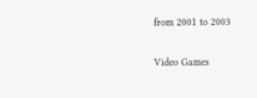from 2001 to 2003

Video Games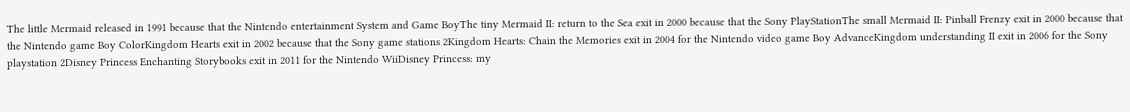The little Mermaid released in 1991 because that the Nintendo entertainment System and Game BoyThe tiny Mermaid II: return to the Sea exit in 2000 because that the Sony PlayStationThe small Mermaid II: Pinball Frenzy exit in 2000 because that the Nintendo game Boy ColorKingdom Hearts exit in 2002 because that the Sony game stations 2Kingdom Hearts: Chain the Memories exit in 2004 for the Nintendo video game Boy AdvanceKingdom understanding II exit in 2006 for the Sony playstation 2Disney Princess Enchanting Storybooks exit in 2011 for the Nintendo WiiDisney Princess: my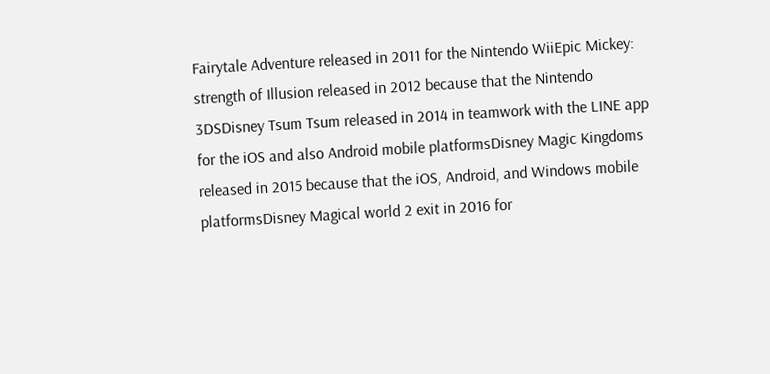Fairytale Adventure released in 2011 for the Nintendo WiiEpic Mickey: strength of Illusion released in 2012 because that the Nintendo 3DSDisney Tsum Tsum released in 2014 in teamwork with the LINE app for the iOS and also Android mobile platformsDisney Magic Kingdoms released in 2015 because that the iOS, Android, and Windows mobile platformsDisney Magical world 2 exit in 2016 for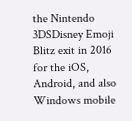the Nintendo 3DSDisney Emoji Blitz exit in 2016 for the iOS, Android, and also Windows mobile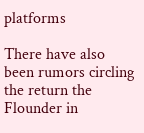platforms

There have also been rumors circling the return the Flounder in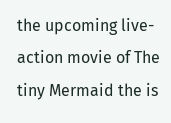the upcoming live-action movie of The tiny Mermaid the is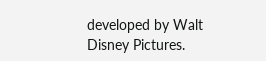developed by Walt Disney Pictures.